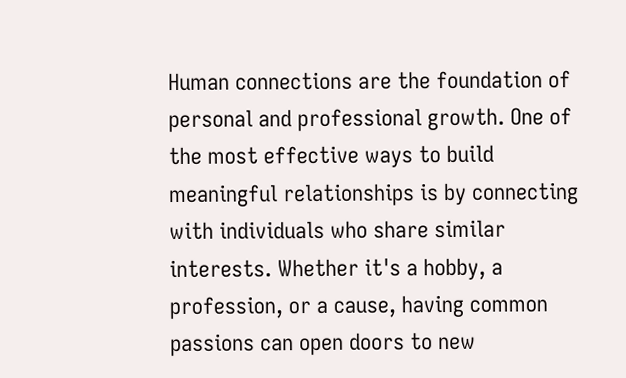Human connections are the foundation of personal and professional growth. One of the most effective ways to build meaningful relationships is by connecting with individuals who share similar interests. Whether it's a hobby, a profession, or a cause, having common passions can open doors to new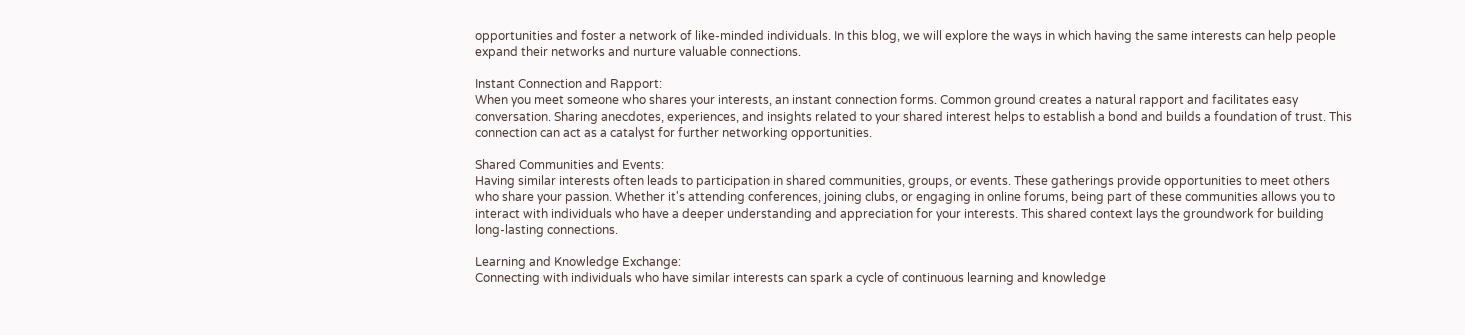opportunities and foster a network of like-minded individuals. In this blog, we will explore the ways in which having the same interests can help people expand their networks and nurture valuable connections.

Instant Connection and Rapport:
When you meet someone who shares your interests, an instant connection forms. Common ground creates a natural rapport and facilitates easy conversation. Sharing anecdotes, experiences, and insights related to your shared interest helps to establish a bond and builds a foundation of trust. This connection can act as a catalyst for further networking opportunities.

Shared Communities and Events:
Having similar interests often leads to participation in shared communities, groups, or events. These gatherings provide opportunities to meet others who share your passion. Whether it's attending conferences, joining clubs, or engaging in online forums, being part of these communities allows you to interact with individuals who have a deeper understanding and appreciation for your interests. This shared context lays the groundwork for building long-lasting connections.

Learning and Knowledge Exchange:
Connecting with individuals who have similar interests can spark a cycle of continuous learning and knowledge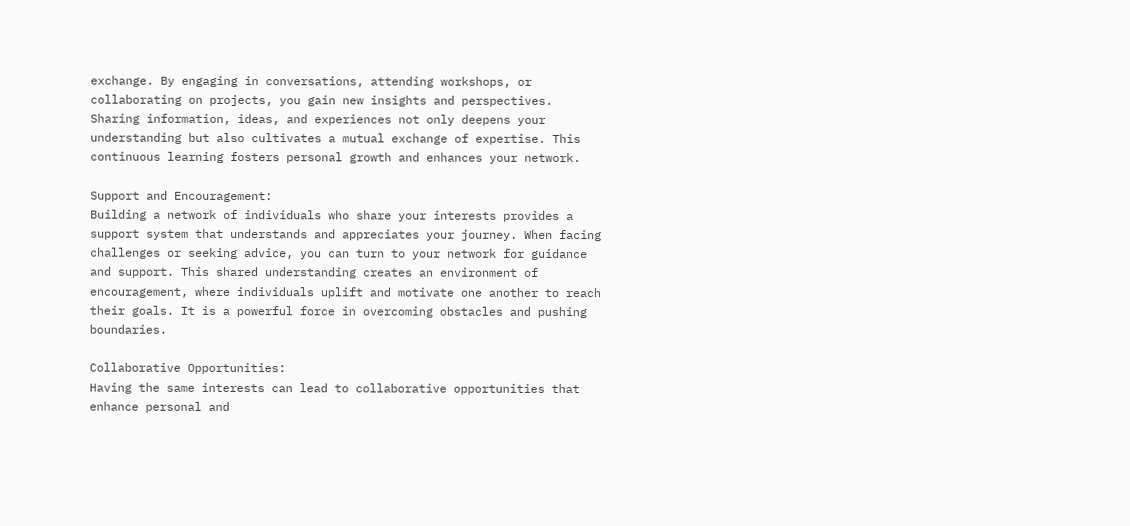exchange. By engaging in conversations, attending workshops, or collaborating on projects, you gain new insights and perspectives. Sharing information, ideas, and experiences not only deepens your understanding but also cultivates a mutual exchange of expertise. This continuous learning fosters personal growth and enhances your network.

Support and Encouragement:
Building a network of individuals who share your interests provides a support system that understands and appreciates your journey. When facing challenges or seeking advice, you can turn to your network for guidance and support. This shared understanding creates an environment of encouragement, where individuals uplift and motivate one another to reach their goals. It is a powerful force in overcoming obstacles and pushing boundaries.

Collaborative Opportunities:
Having the same interests can lead to collaborative opportunities that enhance personal and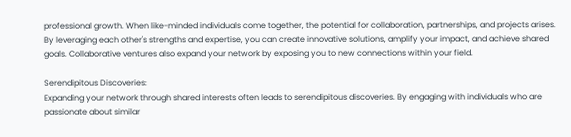professional growth. When like-minded individuals come together, the potential for collaboration, partnerships, and projects arises. By leveraging each other's strengths and expertise, you can create innovative solutions, amplify your impact, and achieve shared goals. Collaborative ventures also expand your network by exposing you to new connections within your field.

Serendipitous Discoveries:
Expanding your network through shared interests often leads to serendipitous discoveries. By engaging with individuals who are passionate about similar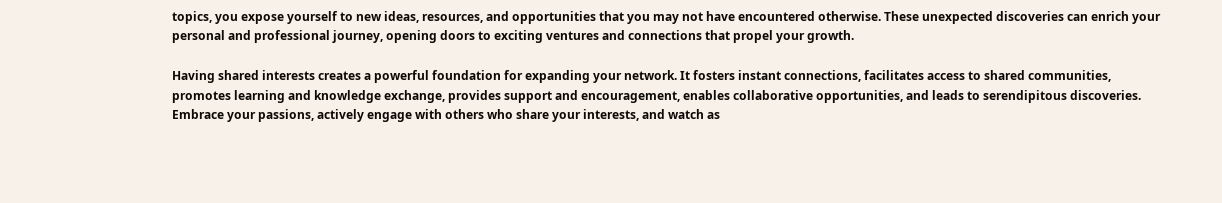topics, you expose yourself to new ideas, resources, and opportunities that you may not have encountered otherwise. These unexpected discoveries can enrich your personal and professional journey, opening doors to exciting ventures and connections that propel your growth.

Having shared interests creates a powerful foundation for expanding your network. It fosters instant connections, facilitates access to shared communities, promotes learning and knowledge exchange, provides support and encouragement, enables collaborative opportunities, and leads to serendipitous discoveries. Embrace your passions, actively engage with others who share your interests, and watch as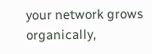your network grows organically,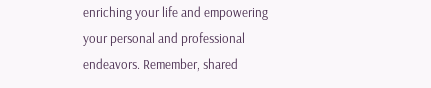enriching your life and empowering your personal and professional endeavors. Remember, shared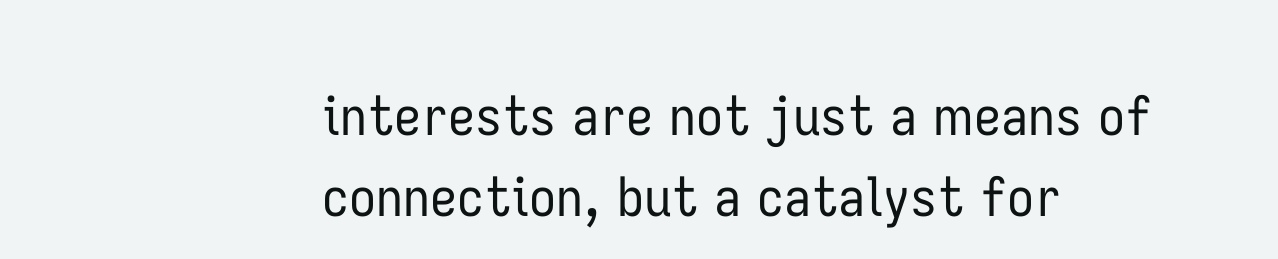interests are not just a means of connection, but a catalyst for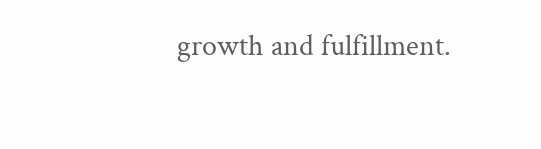growth and fulfillment.